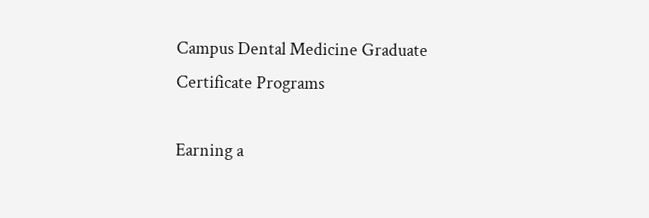Campus Dental Medicine Graduate Certificate Programs

Earning a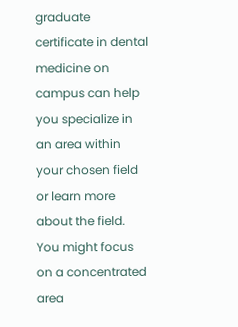graduate certificate in dental medicine on campus can help you specialize in an area within your chosen field or learn more about the field. You might focus on a concentrated area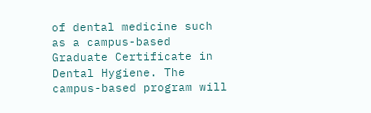of dental medicine such as a campus-based Graduate Certificate in Dental Hygiene. The campus-based program will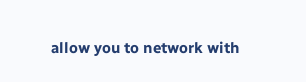allow you to network with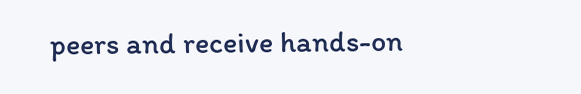peers and receive hands-on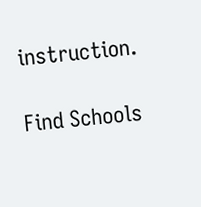instruction.

Find Schools